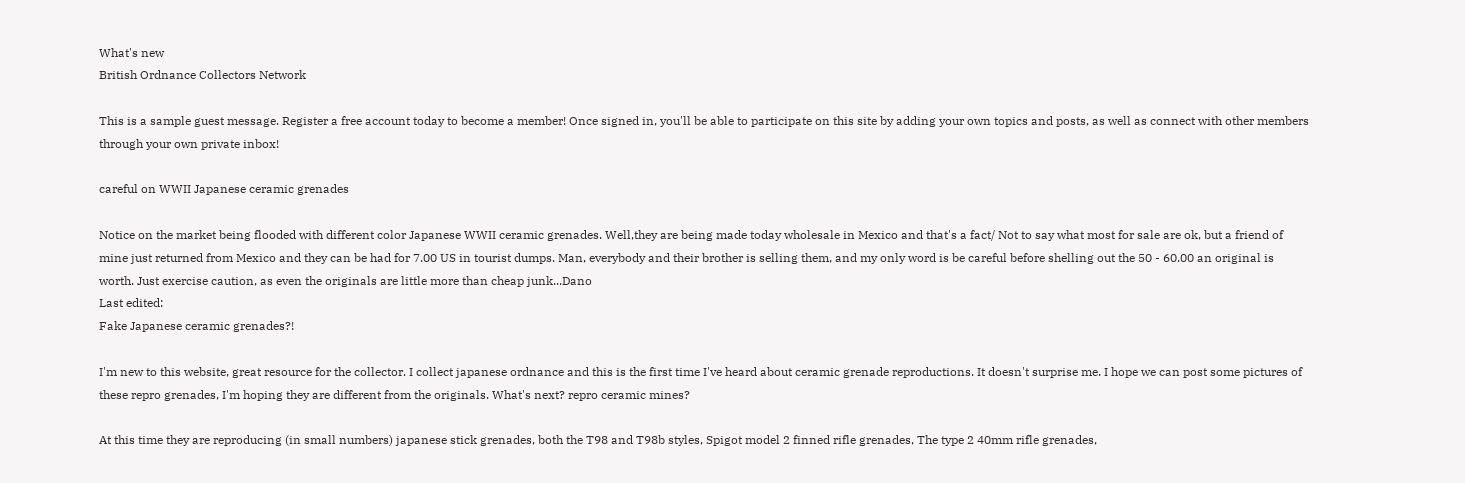What's new
British Ordnance Collectors Network

This is a sample guest message. Register a free account today to become a member! Once signed in, you'll be able to participate on this site by adding your own topics and posts, as well as connect with other members through your own private inbox!

careful on WWII Japanese ceramic grenades

Notice on the market being flooded with different color Japanese WWII ceramic grenades. Well,they are being made today wholesale in Mexico and that's a fact/ Not to say what most for sale are ok, but a friend of mine just returned from Mexico and they can be had for 7.00 US in tourist dumps. Man, everybody and their brother is selling them, and my only word is be careful before shelling out the 50 - 60.00 an original is worth. Just exercise caution, as even the originals are little more than cheap junk...Dano
Last edited:
Fake Japanese ceramic grenades?!

I'm new to this website, great resource for the collector. I collect japanese ordnance and this is the first time I've heard about ceramic grenade reproductions. It doesn't surprise me. I hope we can post some pictures of these repro grenades, I'm hoping they are different from the originals. What's next? repro ceramic mines?

At this time they are reproducing (in small numbers) japanese stick grenades, both the T98 and T98b styles, Spigot model 2 finned rifle grenades, The type 2 40mm rifle grenades,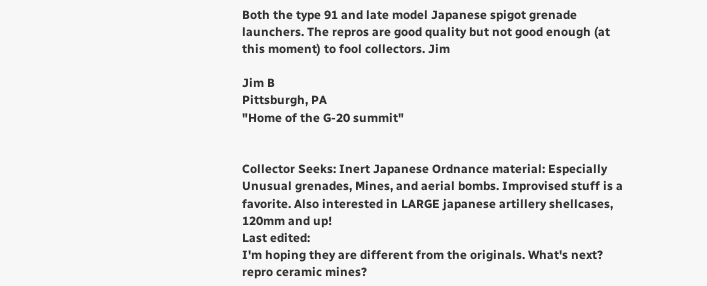Both the type 91 and late model Japanese spigot grenade launchers. The repros are good quality but not good enough (at this moment) to fool collectors. Jim

Jim B
Pittsburgh, PA
"Home of the G-20 summit"


Collector Seeks: Inert Japanese Ordnance material: Especially Unusual grenades, Mines, and aerial bombs. Improvised stuff is a favorite. Also interested in LARGE japanese artillery shellcases, 120mm and up!
Last edited:
I'm hoping they are different from the originals. What's next? repro ceramic mines?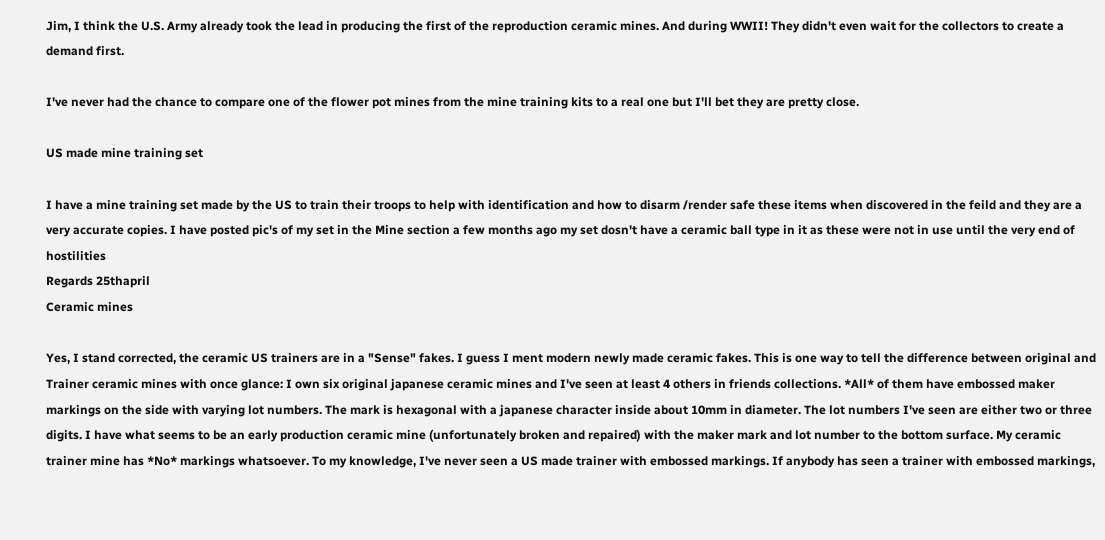Jim, I think the U.S. Army already took the lead in producing the first of the reproduction ceramic mines. And during WWII! They didn't even wait for the collectors to create a demand first.

I've never had the chance to compare one of the flower pot mines from the mine training kits to a real one but I'll bet they are pretty close.

US made mine training set

I have a mine training set made by the US to train their troops to help with identification and how to disarm /render safe these items when discovered in the feild and they are a very accurate copies. I have posted pic's of my set in the Mine section a few months ago my set dosn't have a ceramic ball type in it as these were not in use until the very end of hostilities
Regards 25thapril
Ceramic mines

Yes, I stand corrected, the ceramic US trainers are in a "Sense" fakes. I guess I ment modern newly made ceramic fakes. This is one way to tell the difference between original and Trainer ceramic mines with once glance: I own six original japanese ceramic mines and I've seen at least 4 others in friends collections. *All* of them have embossed maker markings on the side with varying lot numbers. The mark is hexagonal with a japanese character inside about 10mm in diameter. The lot numbers I've seen are either two or three digits. I have what seems to be an early production ceramic mine (unfortunately broken and repaired) with the maker mark and lot number to the bottom surface. My ceramic trainer mine has *No* markings whatsoever. To my knowledge, I've never seen a US made trainer with embossed markings. If anybody has seen a trainer with embossed markings,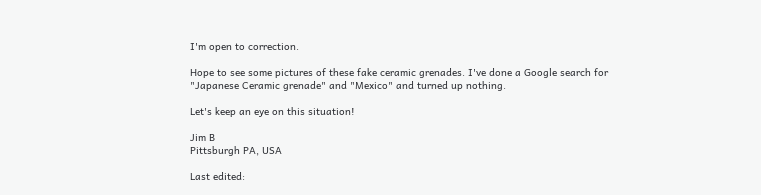I'm open to correction.

Hope to see some pictures of these fake ceramic grenades. I've done a Google search for "Japanese Ceramic grenade" and "Mexico" and turned up nothing.

Let's keep an eye on this situation!

Jim B
Pittsburgh PA, USA

Last edited: